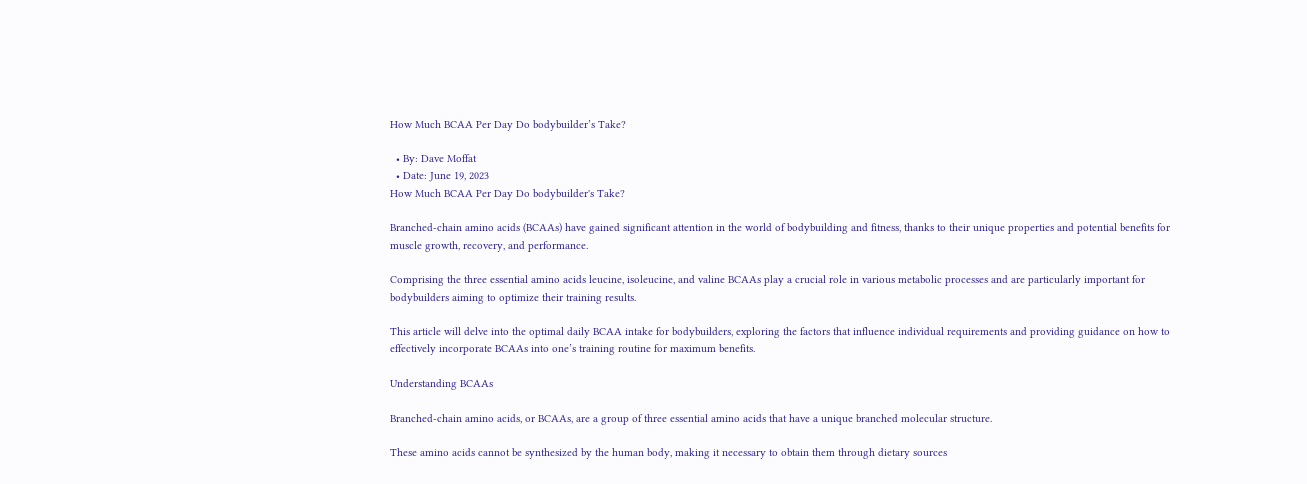How Much BCAA Per Day Do bodybuilder’s Take?

  • By: Dave Moffat
  • Date: June 19, 2023
How Much BCAA Per Day Do bodybuilder's Take?

Branched-chain amino acids (BCAAs) have gained significant attention in the world of bodybuilding and fitness, thanks to their unique properties and potential benefits for muscle growth, recovery, and performance.

Comprising the three essential amino acids leucine, isoleucine, and valine BCAAs play a crucial role in various metabolic processes and are particularly important for bodybuilders aiming to optimize their training results.

This article will delve into the optimal daily BCAA intake for bodybuilders, exploring the factors that influence individual requirements and providing guidance on how to effectively incorporate BCAAs into one’s training routine for maximum benefits.

Understanding BCAAs

Branched-chain amino acids, or BCAAs, are a group of three essential amino acids that have a unique branched molecular structure.

These amino acids cannot be synthesized by the human body, making it necessary to obtain them through dietary sources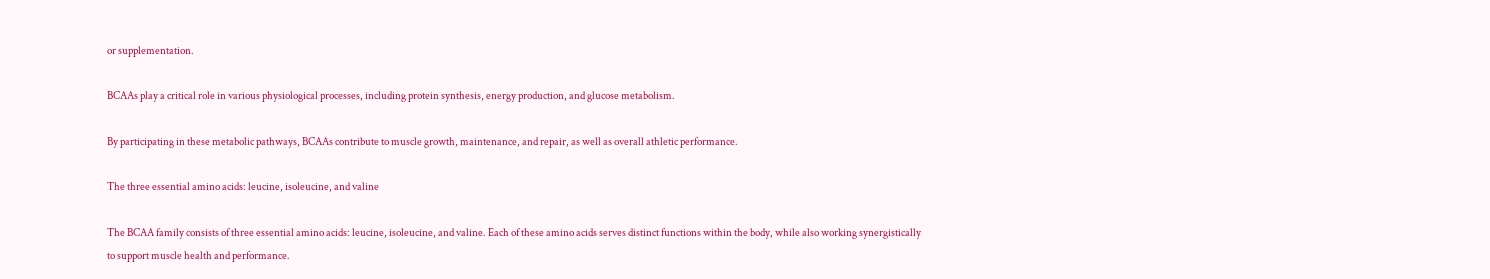or supplementation.

BCAAs play a critical role in various physiological processes, including protein synthesis, energy production, and glucose metabolism.

By participating in these metabolic pathways, BCAAs contribute to muscle growth, maintenance, and repair, as well as overall athletic performance.

The three essential amino acids: leucine, isoleucine, and valine

The BCAA family consists of three essential amino acids: leucine, isoleucine, and valine. Each of these amino acids serves distinct functions within the body, while also working synergistically to support muscle health and performance.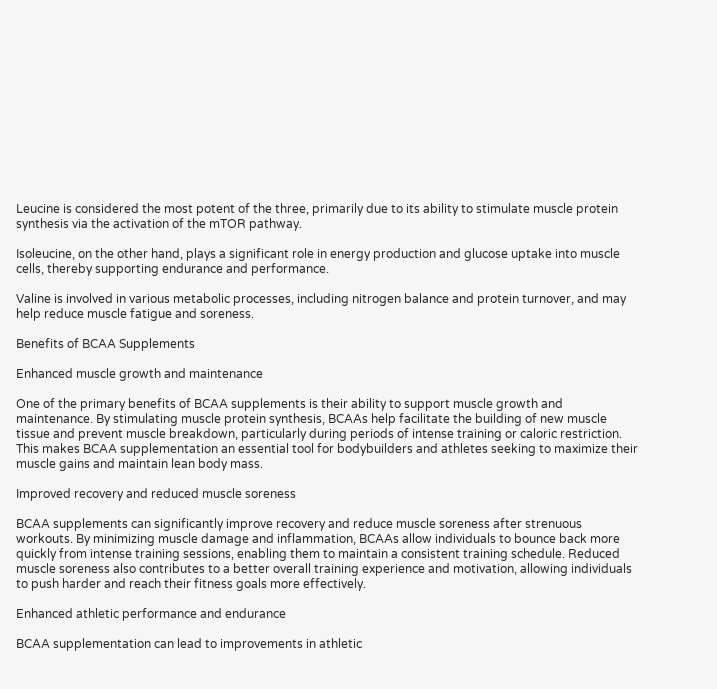Leucine is considered the most potent of the three, primarily due to its ability to stimulate muscle protein synthesis via the activation of the mTOR pathway.

Isoleucine, on the other hand, plays a significant role in energy production and glucose uptake into muscle cells, thereby supporting endurance and performance.

Valine is involved in various metabolic processes, including nitrogen balance and protein turnover, and may help reduce muscle fatigue and soreness.

Benefits of BCAA Supplements

Enhanced muscle growth and maintenance

One of the primary benefits of BCAA supplements is their ability to support muscle growth and maintenance. By stimulating muscle protein synthesis, BCAAs help facilitate the building of new muscle tissue and prevent muscle breakdown, particularly during periods of intense training or caloric restriction. This makes BCAA supplementation an essential tool for bodybuilders and athletes seeking to maximize their muscle gains and maintain lean body mass.

Improved recovery and reduced muscle soreness

BCAA supplements can significantly improve recovery and reduce muscle soreness after strenuous workouts. By minimizing muscle damage and inflammation, BCAAs allow individuals to bounce back more quickly from intense training sessions, enabling them to maintain a consistent training schedule. Reduced muscle soreness also contributes to a better overall training experience and motivation, allowing individuals to push harder and reach their fitness goals more effectively.

Enhanced athletic performance and endurance

BCAA supplementation can lead to improvements in athletic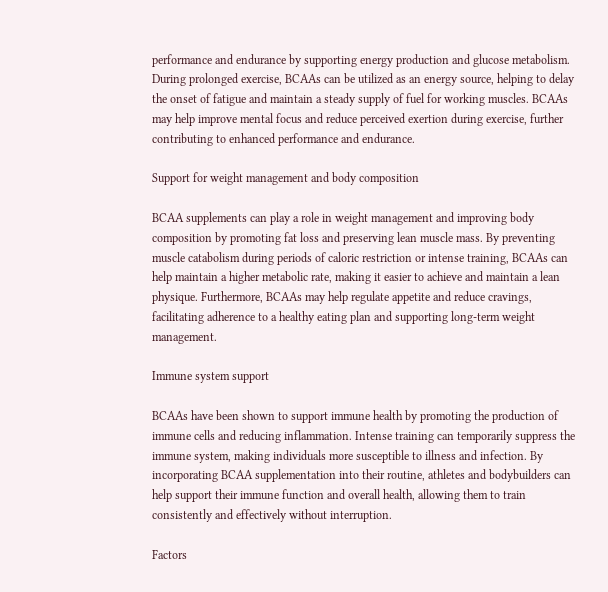performance and endurance by supporting energy production and glucose metabolism. During prolonged exercise, BCAAs can be utilized as an energy source, helping to delay the onset of fatigue and maintain a steady supply of fuel for working muscles. BCAAs may help improve mental focus and reduce perceived exertion during exercise, further contributing to enhanced performance and endurance.

Support for weight management and body composition

BCAA supplements can play a role in weight management and improving body composition by promoting fat loss and preserving lean muscle mass. By preventing muscle catabolism during periods of caloric restriction or intense training, BCAAs can help maintain a higher metabolic rate, making it easier to achieve and maintain a lean physique. Furthermore, BCAAs may help regulate appetite and reduce cravings, facilitating adherence to a healthy eating plan and supporting long-term weight management.

Immune system support

BCAAs have been shown to support immune health by promoting the production of immune cells and reducing inflammation. Intense training can temporarily suppress the immune system, making individuals more susceptible to illness and infection. By incorporating BCAA supplementation into their routine, athletes and bodybuilders can help support their immune function and overall health, allowing them to train consistently and effectively without interruption.

Factors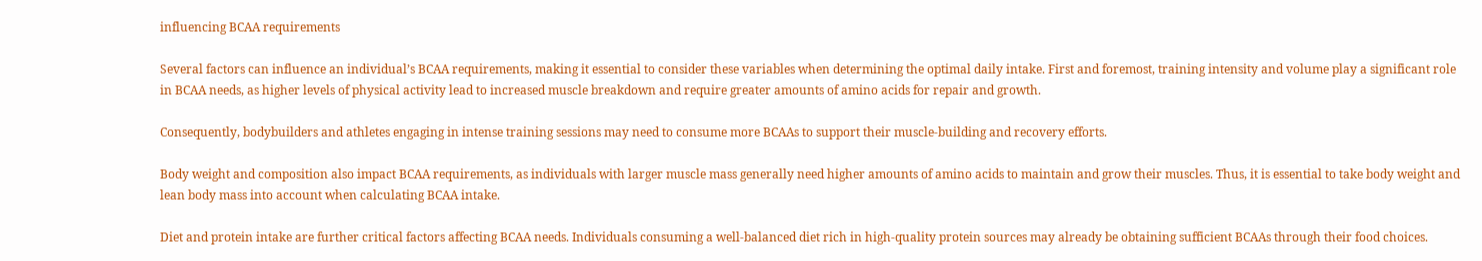influencing BCAA requirements

Several factors can influence an individual’s BCAA requirements, making it essential to consider these variables when determining the optimal daily intake. First and foremost, training intensity and volume play a significant role in BCAA needs, as higher levels of physical activity lead to increased muscle breakdown and require greater amounts of amino acids for repair and growth.

Consequently, bodybuilders and athletes engaging in intense training sessions may need to consume more BCAAs to support their muscle-building and recovery efforts.

Body weight and composition also impact BCAA requirements, as individuals with larger muscle mass generally need higher amounts of amino acids to maintain and grow their muscles. Thus, it is essential to take body weight and lean body mass into account when calculating BCAA intake.

Diet and protein intake are further critical factors affecting BCAA needs. Individuals consuming a well-balanced diet rich in high-quality protein sources may already be obtaining sufficient BCAAs through their food choices.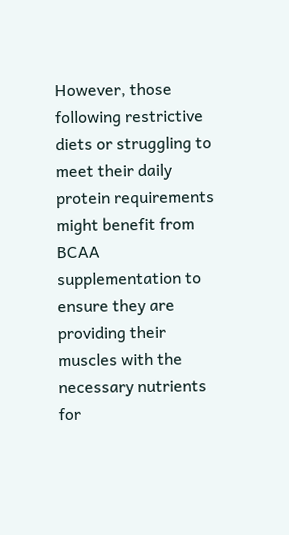However, those following restrictive diets or struggling to meet their daily protein requirements might benefit from BCAA supplementation to ensure they are providing their muscles with the necessary nutrients for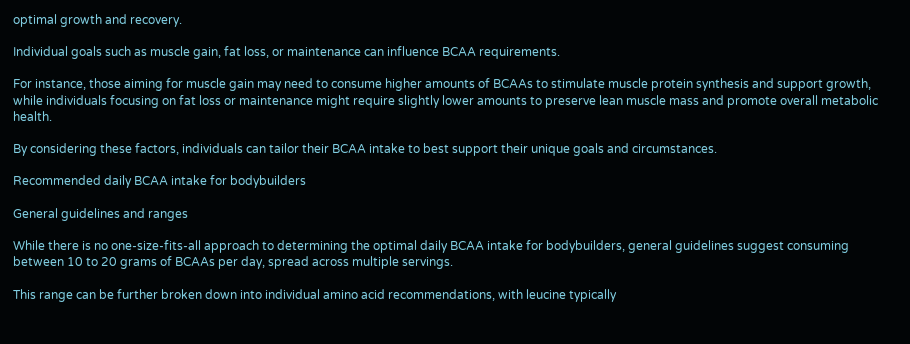optimal growth and recovery.

Individual goals such as muscle gain, fat loss, or maintenance can influence BCAA requirements.

For instance, those aiming for muscle gain may need to consume higher amounts of BCAAs to stimulate muscle protein synthesis and support growth, while individuals focusing on fat loss or maintenance might require slightly lower amounts to preserve lean muscle mass and promote overall metabolic health.

By considering these factors, individuals can tailor their BCAA intake to best support their unique goals and circumstances.

Recommended daily BCAA intake for bodybuilders

General guidelines and ranges

While there is no one-size-fits-all approach to determining the optimal daily BCAA intake for bodybuilders, general guidelines suggest consuming between 10 to 20 grams of BCAAs per day, spread across multiple servings.

This range can be further broken down into individual amino acid recommendations, with leucine typically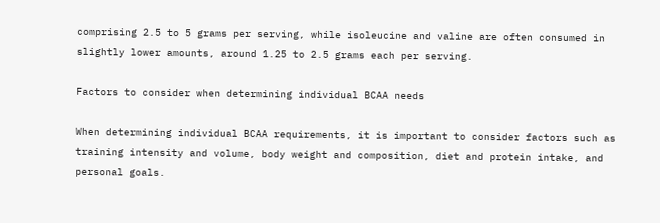comprising 2.5 to 5 grams per serving, while isoleucine and valine are often consumed in slightly lower amounts, around 1.25 to 2.5 grams each per serving.

Factors to consider when determining individual BCAA needs

When determining individual BCAA requirements, it is important to consider factors such as training intensity and volume, body weight and composition, diet and protein intake, and personal goals.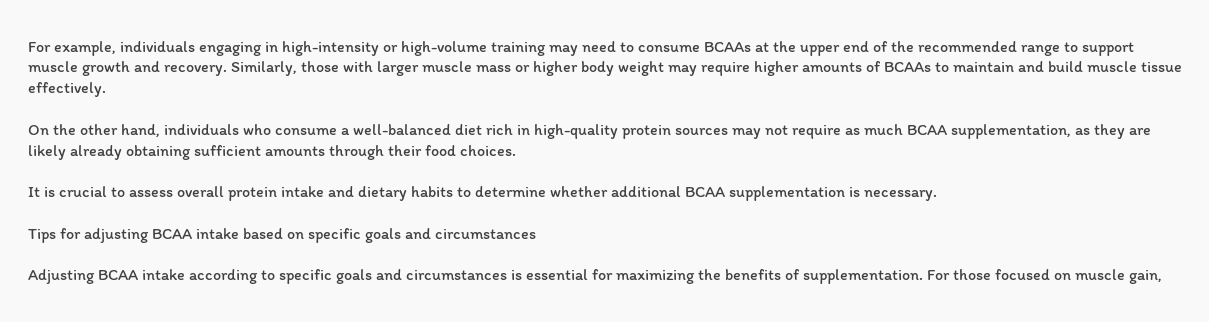For example, individuals engaging in high-intensity or high-volume training may need to consume BCAAs at the upper end of the recommended range to support muscle growth and recovery. Similarly, those with larger muscle mass or higher body weight may require higher amounts of BCAAs to maintain and build muscle tissue effectively.

On the other hand, individuals who consume a well-balanced diet rich in high-quality protein sources may not require as much BCAA supplementation, as they are likely already obtaining sufficient amounts through their food choices.

It is crucial to assess overall protein intake and dietary habits to determine whether additional BCAA supplementation is necessary.

Tips for adjusting BCAA intake based on specific goals and circumstances

Adjusting BCAA intake according to specific goals and circumstances is essential for maximizing the benefits of supplementation. For those focused on muscle gain,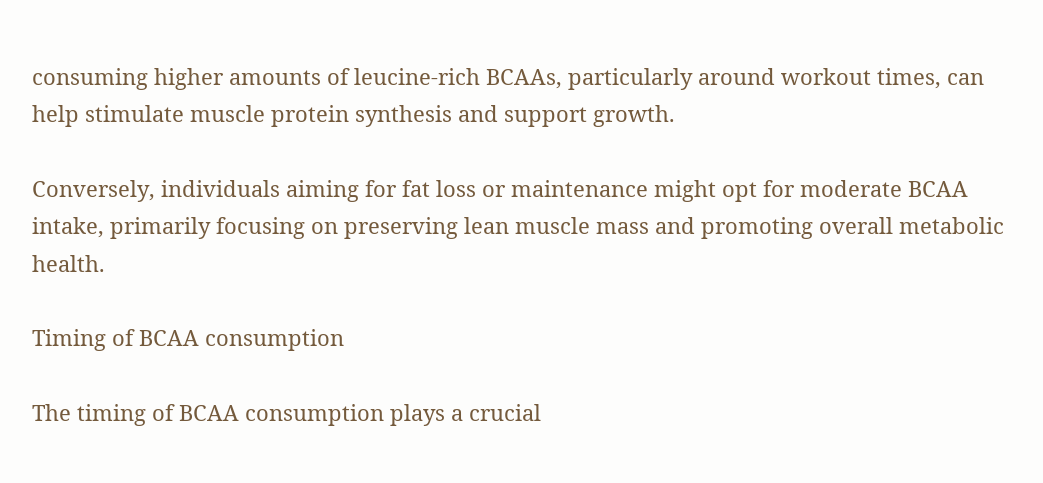consuming higher amounts of leucine-rich BCAAs, particularly around workout times, can help stimulate muscle protein synthesis and support growth.

Conversely, individuals aiming for fat loss or maintenance might opt for moderate BCAA intake, primarily focusing on preserving lean muscle mass and promoting overall metabolic health.

Timing of BCAA consumption

The timing of BCAA consumption plays a crucial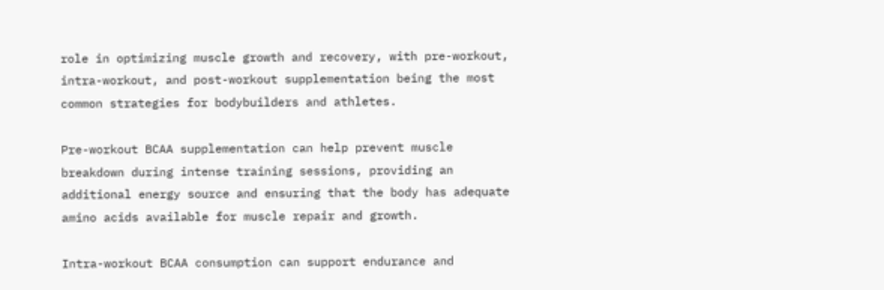role in optimizing muscle growth and recovery, with pre-workout, intra-workout, and post-workout supplementation being the most common strategies for bodybuilders and athletes.

Pre-workout BCAA supplementation can help prevent muscle breakdown during intense training sessions, providing an additional energy source and ensuring that the body has adequate amino acids available for muscle repair and growth.

Intra-workout BCAA consumption can support endurance and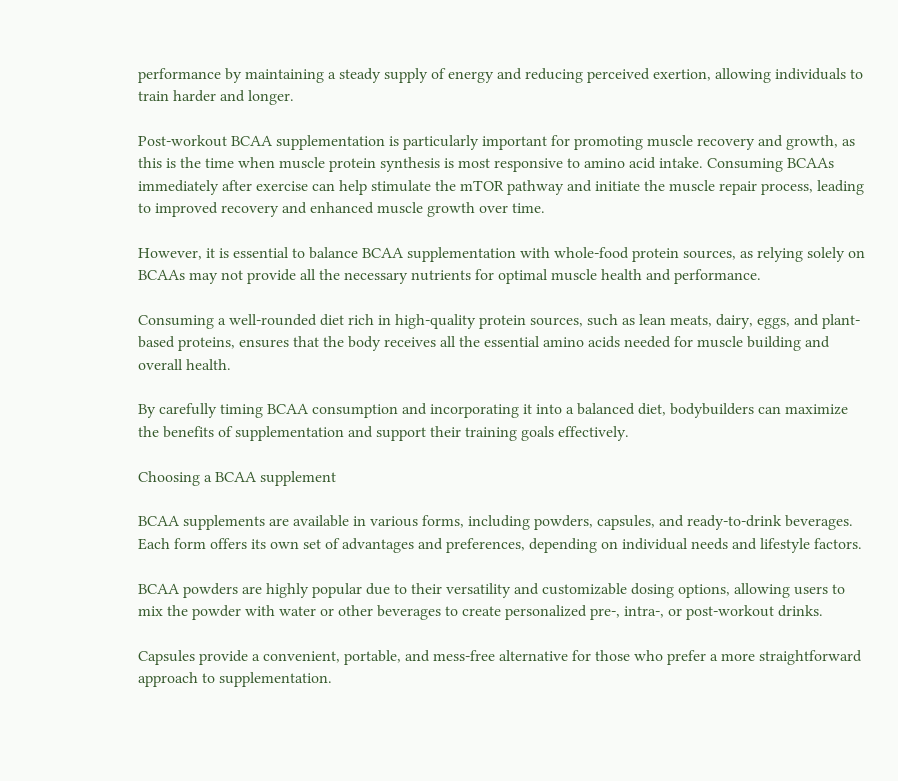performance by maintaining a steady supply of energy and reducing perceived exertion, allowing individuals to train harder and longer.

Post-workout BCAA supplementation is particularly important for promoting muscle recovery and growth, as this is the time when muscle protein synthesis is most responsive to amino acid intake. Consuming BCAAs immediately after exercise can help stimulate the mTOR pathway and initiate the muscle repair process, leading to improved recovery and enhanced muscle growth over time.

However, it is essential to balance BCAA supplementation with whole-food protein sources, as relying solely on BCAAs may not provide all the necessary nutrients for optimal muscle health and performance.

Consuming a well-rounded diet rich in high-quality protein sources, such as lean meats, dairy, eggs, and plant-based proteins, ensures that the body receives all the essential amino acids needed for muscle building and overall health.

By carefully timing BCAA consumption and incorporating it into a balanced diet, bodybuilders can maximize the benefits of supplementation and support their training goals effectively.

Choosing a BCAA supplement

BCAA supplements are available in various forms, including powders, capsules, and ready-to-drink beverages. Each form offers its own set of advantages and preferences, depending on individual needs and lifestyle factors.

BCAA powders are highly popular due to their versatility and customizable dosing options, allowing users to mix the powder with water or other beverages to create personalized pre-, intra-, or post-workout drinks.

Capsules provide a convenient, portable, and mess-free alternative for those who prefer a more straightforward approach to supplementation.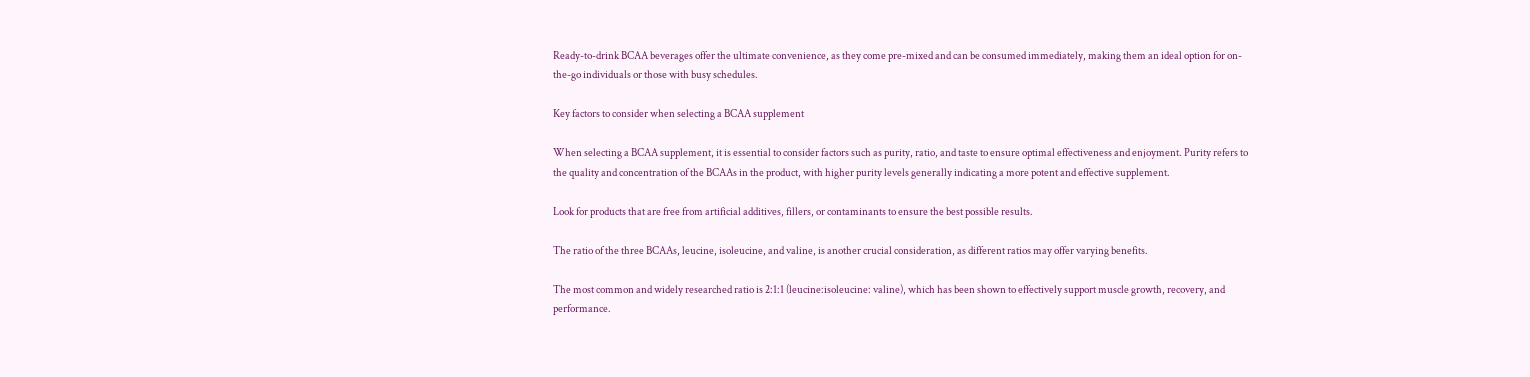Ready-to-drink BCAA beverages offer the ultimate convenience, as they come pre-mixed and can be consumed immediately, making them an ideal option for on-the-go individuals or those with busy schedules.

Key factors to consider when selecting a BCAA supplement

When selecting a BCAA supplement, it is essential to consider factors such as purity, ratio, and taste to ensure optimal effectiveness and enjoyment. Purity refers to the quality and concentration of the BCAAs in the product, with higher purity levels generally indicating a more potent and effective supplement.

Look for products that are free from artificial additives, fillers, or contaminants to ensure the best possible results.

The ratio of the three BCAAs, leucine, isoleucine, and valine, is another crucial consideration, as different ratios may offer varying benefits.

The most common and widely researched ratio is 2:1:1 (leucine:isoleucine: valine), which has been shown to effectively support muscle growth, recovery, and performance.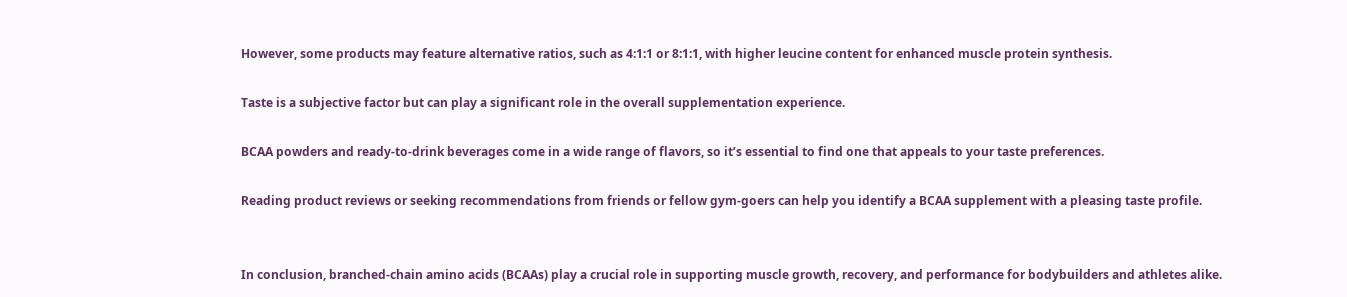However, some products may feature alternative ratios, such as 4:1:1 or 8:1:1, with higher leucine content for enhanced muscle protein synthesis.

Taste is a subjective factor but can play a significant role in the overall supplementation experience.

BCAA powders and ready-to-drink beverages come in a wide range of flavors, so it’s essential to find one that appeals to your taste preferences.

Reading product reviews or seeking recommendations from friends or fellow gym-goers can help you identify a BCAA supplement with a pleasing taste profile.


In conclusion, branched-chain amino acids (BCAAs) play a crucial role in supporting muscle growth, recovery, and performance for bodybuilders and athletes alike.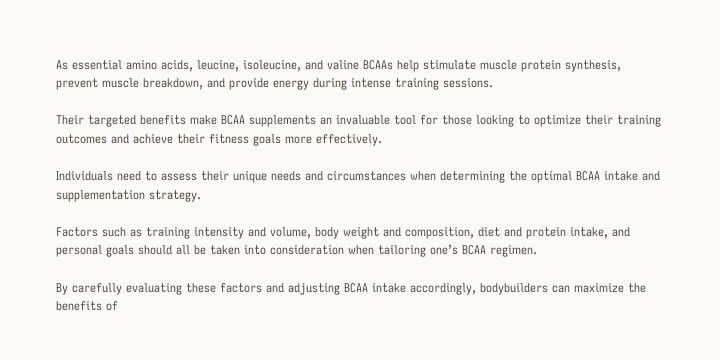As essential amino acids, leucine, isoleucine, and valine BCAAs help stimulate muscle protein synthesis, prevent muscle breakdown, and provide energy during intense training sessions.

Their targeted benefits make BCAA supplements an invaluable tool for those looking to optimize their training outcomes and achieve their fitness goals more effectively.

Individuals need to assess their unique needs and circumstances when determining the optimal BCAA intake and supplementation strategy.

Factors such as training intensity and volume, body weight and composition, diet and protein intake, and personal goals should all be taken into consideration when tailoring one’s BCAA regimen.

By carefully evaluating these factors and adjusting BCAA intake accordingly, bodybuilders can maximize the benefits of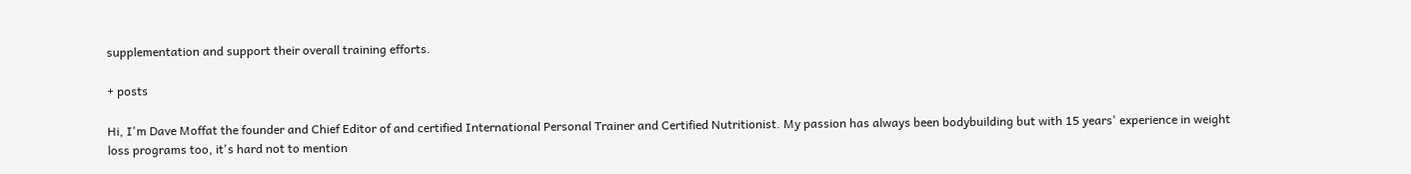supplementation and support their overall training efforts.

+ posts

Hi, I'm Dave Moffat the founder and Chief Editor of and certified International Personal Trainer and Certified Nutritionist. My passion has always been bodybuilding but with 15 years' experience in weight loss programs too, it's hard not to mention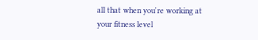all that when you're working at your fitness level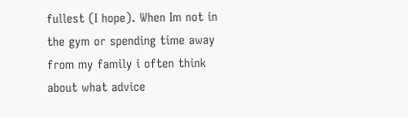fullest (I hope). When Im not in the gym or spending time away from my family i often think about what advice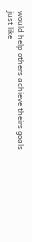would help others achieve theirs goals just like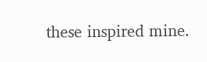these inspired mine.